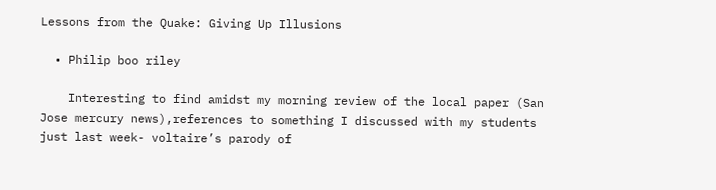Lessons from the Quake: Giving Up Illusions

  • Philip boo riley

    Interesting to find amidst my morning review of the local paper (San Jose mercury news),references to something I discussed with my students just last week- voltaire’s parody of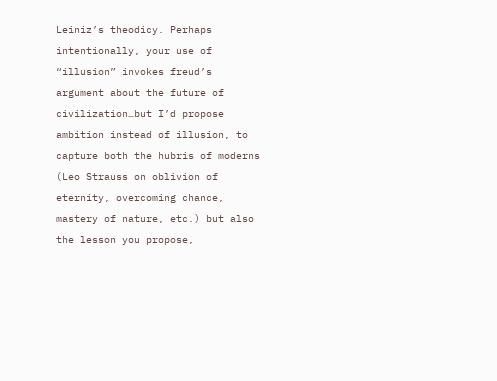Leiniz’s theodicy. Perhaps intentionally, your use of “illusion” invokes freud’s argument about the future of civilization…but I’d propose ambition instead of illusion, to capture both the hubris of moderns (Leo Strauss on oblivion of eternity, overcoming chance, mastery of nature, etc.) but also the lesson you propose,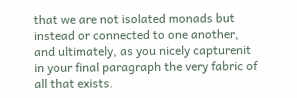that we are not isolated monads but instead or connected to one another, and ultimately, as you nicely capturenit in your final paragraph the very fabric of all that exists.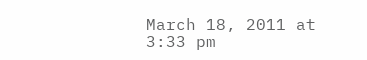March 18, 2011 at 3:33 pm